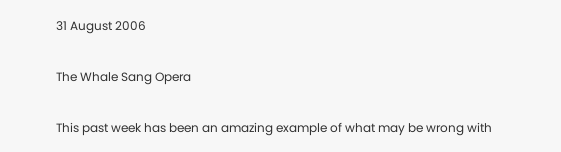31 August 2006

The Whale Sang Opera

This past week has been an amazing example of what may be wrong with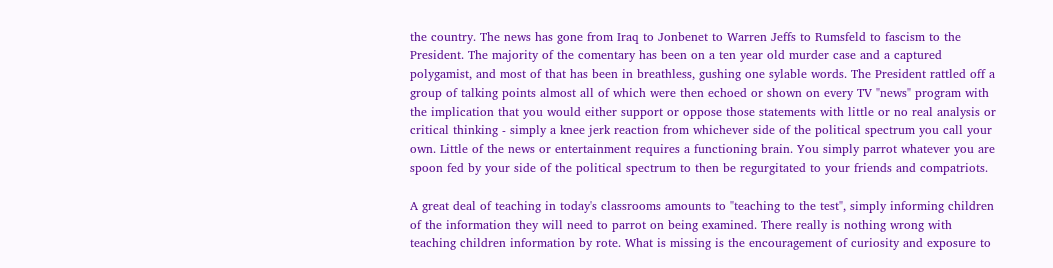the country. The news has gone from Iraq to Jonbenet to Warren Jeffs to Rumsfeld to fascism to the President. The majority of the comentary has been on a ten year old murder case and a captured polygamist, and most of that has been in breathless, gushing one sylable words. The President rattled off a group of talking points almost all of which were then echoed or shown on every TV "news" program with the implication that you would either support or oppose those statements with little or no real analysis or critical thinking - simply a knee jerk reaction from whichever side of the political spectrum you call your own. Little of the news or entertainment requires a functioning brain. You simply parrot whatever you are spoon fed by your side of the political spectrum to then be regurgitated to your friends and compatriots.

A great deal of teaching in today's classrooms amounts to "teaching to the test", simply informing children of the information they will need to parrot on being examined. There really is nothing wrong with teaching children information by rote. What is missing is the encouragement of curiosity and exposure to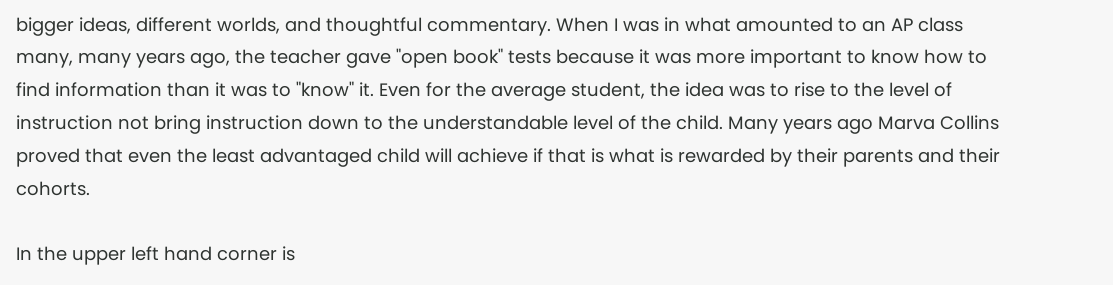bigger ideas, different worlds, and thoughtful commentary. When I was in what amounted to an AP class many, many years ago, the teacher gave "open book" tests because it was more important to know how to find information than it was to "know" it. Even for the average student, the idea was to rise to the level of instruction not bring instruction down to the understandable level of the child. Many years ago Marva Collins proved that even the least advantaged child will achieve if that is what is rewarded by their parents and their cohorts.

In the upper left hand corner is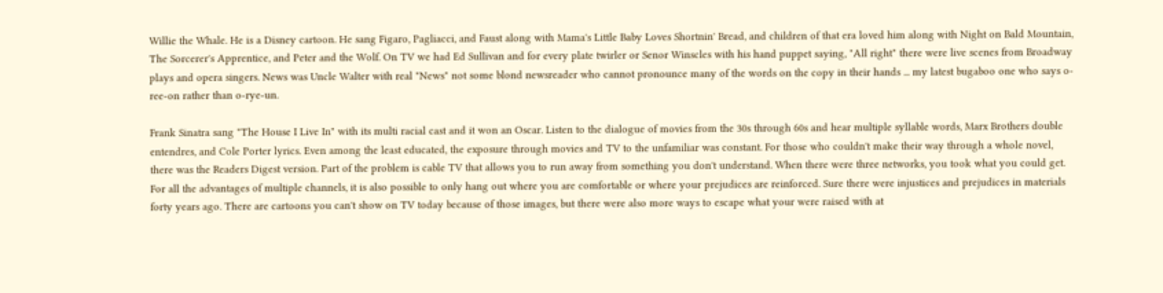Willie the Whale. He is a Disney cartoon. He sang Figaro, Pagliacci, and Faust along with Mama's Little Baby Loves Shortnin' Bread, and children of that era loved him along with Night on Bald Mountain, The Sorcerer's Apprentice, and Peter and the Wolf. On TV we had Ed Sullivan and for every plate twirler or Senor Winscles with his hand puppet saying, "All right" there were live scenes from Broadway plays and opera singers. News was Uncle Walter with real "News" not some blond newsreader who cannot pronounce many of the words on the copy in their hands ... my latest bugaboo one who says o-ree-on rather than o-rye-un.

Frank Sinatra sang "The House I Live In" with its multi racial cast and it won an Oscar. Listen to the dialogue of movies from the 30s through 60s and hear multiple syllable words, Marx Brothers double entendres, and Cole Porter lyrics. Even among the least educated, the exposure through movies and TV to the unfamiliar was constant. For those who couldn't make their way through a whole novel, there was the Readers Digest version. Part of the problem is cable TV that allows you to run away from something you don't understand. When there were three networks, you took what you could get. For all the advantages of multiple channels, it is also possible to only hang out where you are comfortable or where your prejudices are reinforced. Sure there were injustices and prejudices in materials forty years ago. There are cartoons you can't show on TV today because of those images, but there were also more ways to escape what your were raised with at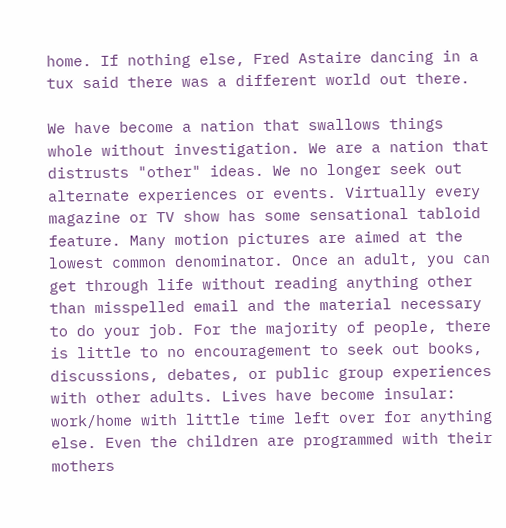home. If nothing else, Fred Astaire dancing in a tux said there was a different world out there.

We have become a nation that swallows things whole without investigation. We are a nation that distrusts "other" ideas. We no longer seek out alternate experiences or events. Virtually every magazine or TV show has some sensational tabloid feature. Many motion pictures are aimed at the lowest common denominator. Once an adult, you can get through life without reading anything other than misspelled email and the material necessary to do your job. For the majority of people, there is little to no encouragement to seek out books, discussions, debates, or public group experiences with other adults. Lives have become insular: work/home with little time left over for anything else. Even the children are programmed with their mothers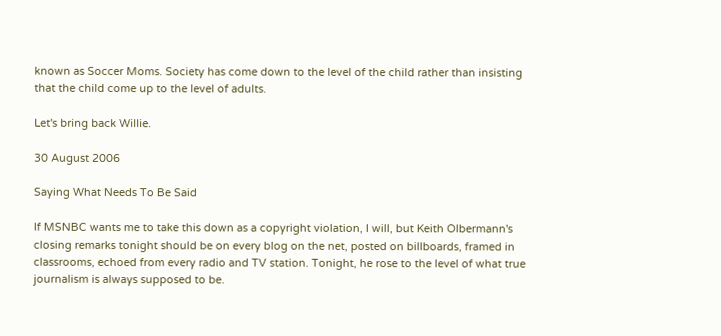known as Soccer Moms. Society has come down to the level of the child rather than insisting that the child come up to the level of adults.

Let's bring back Willie.

30 August 2006

Saying What Needs To Be Said

If MSNBC wants me to take this down as a copyright violation, I will, but Keith Olbermann's closing remarks tonight should be on every blog on the net, posted on billboards, framed in classrooms, echoed from every radio and TV station. Tonight, he rose to the level of what true journalism is always supposed to be.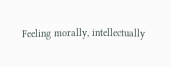Feeling morally, intellectually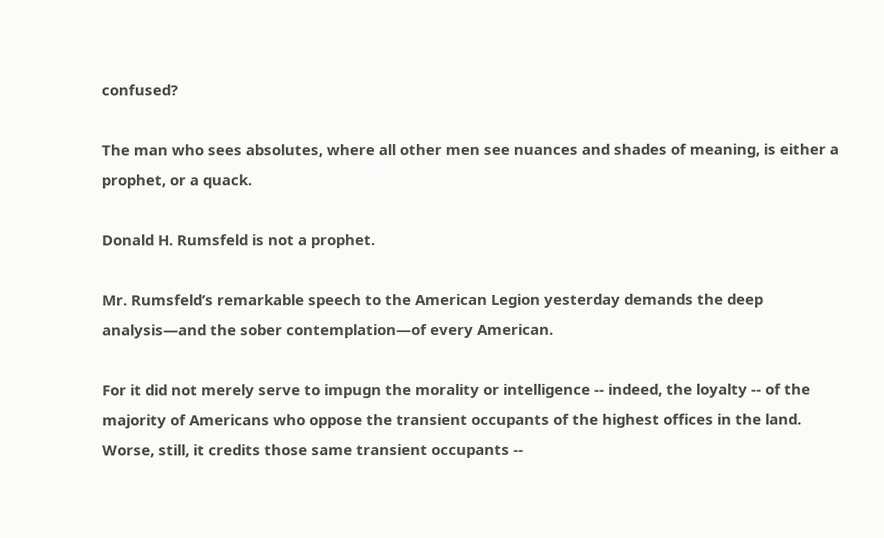confused?

The man who sees absolutes, where all other men see nuances and shades of meaning, is either a prophet, or a quack.

Donald H. Rumsfeld is not a prophet.

Mr. Rumsfeld’s remarkable speech to the American Legion yesterday demands the deep analysis—and the sober contemplation—of every American.

For it did not merely serve to impugn the morality or intelligence -- indeed, the loyalty -- of the majority of Americans who oppose the transient occupants of the highest offices in the land. Worse, still, it credits those same transient occupants --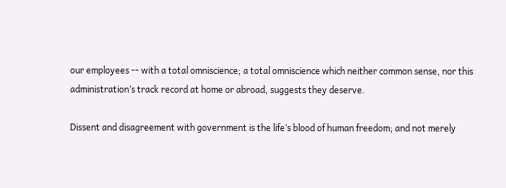our employees -- with a total omniscience; a total omniscience which neither common sense, nor this administration’s track record at home or abroad, suggests they deserve.

Dissent and disagreement with government is the life’s blood of human freedom; and not merely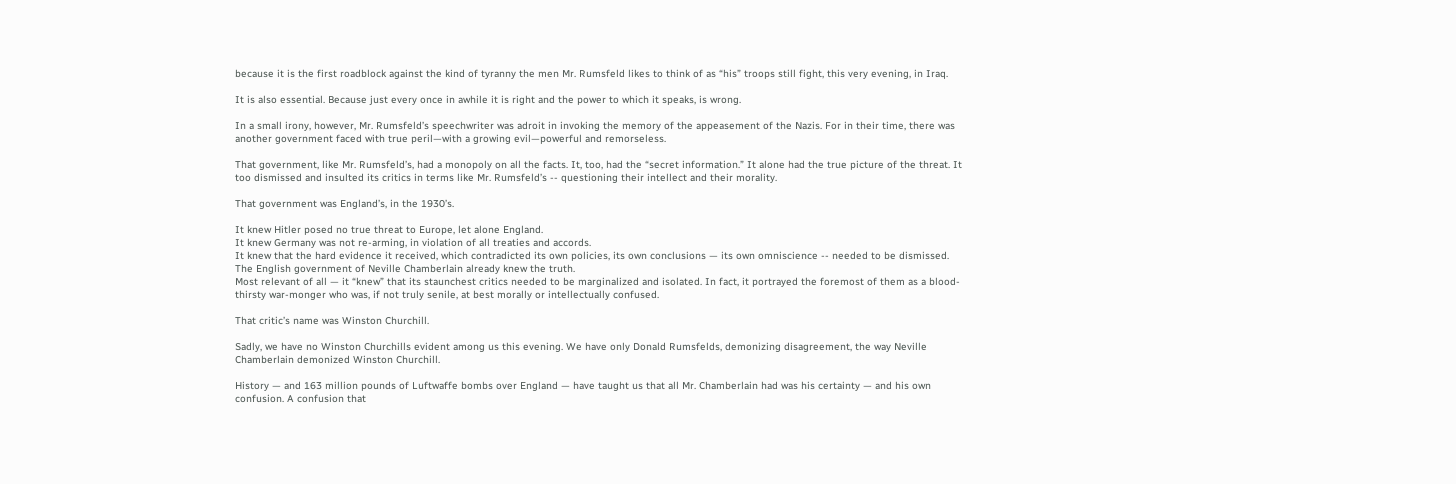because it is the first roadblock against the kind of tyranny the men Mr. Rumsfeld likes to think of as “his” troops still fight, this very evening, in Iraq.

It is also essential. Because just every once in awhile it is right and the power to which it speaks, is wrong.

In a small irony, however, Mr. Rumsfeld’s speechwriter was adroit in invoking the memory of the appeasement of the Nazis. For in their time, there was another government faced with true peril—with a growing evil—powerful and remorseless.

That government, like Mr. Rumsfeld’s, had a monopoly on all the facts. It, too, had the “secret information.” It alone had the true picture of the threat. It too dismissed and insulted its critics in terms like Mr. Rumsfeld’s -- questioning their intellect and their morality.

That government was England’s, in the 1930’s.

It knew Hitler posed no true threat to Europe, let alone England.
It knew Germany was not re-arming, in violation of all treaties and accords.
It knew that the hard evidence it received, which contradicted its own policies, its own conclusions — its own omniscience -- needed to be dismissed.
The English government of Neville Chamberlain already knew the truth.
Most relevant of all — it “knew” that its staunchest critics needed to be marginalized and isolated. In fact, it portrayed the foremost of them as a blood-thirsty war-monger who was, if not truly senile, at best morally or intellectually confused.

That critic’s name was Winston Churchill.

Sadly, we have no Winston Churchills evident among us this evening. We have only Donald Rumsfelds, demonizing disagreement, the way Neville Chamberlain demonized Winston Churchill.

History — and 163 million pounds of Luftwaffe bombs over England — have taught us that all Mr. Chamberlain had was his certainty — and his own confusion. A confusion that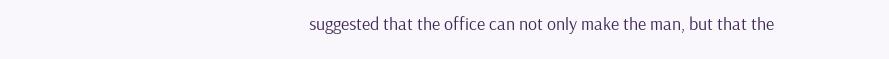suggested that the office can not only make the man, but that the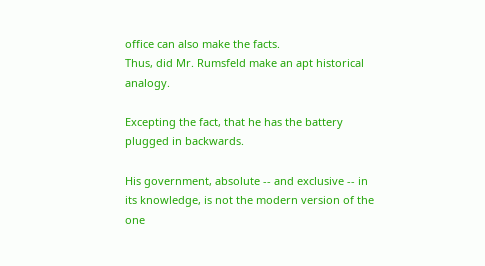office can also make the facts.
Thus, did Mr. Rumsfeld make an apt historical analogy.

Excepting the fact, that he has the battery plugged in backwards.

His government, absolute -- and exclusive -- in its knowledge, is not the modern version of the one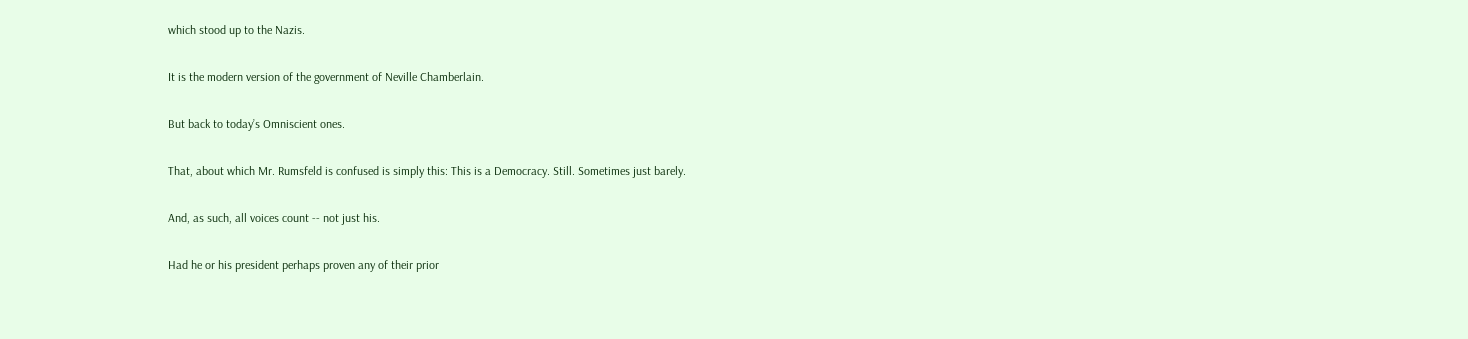which stood up to the Nazis.

It is the modern version of the government of Neville Chamberlain.

But back to today’s Omniscient ones.

That, about which Mr. Rumsfeld is confused is simply this: This is a Democracy. Still. Sometimes just barely.

And, as such, all voices count -- not just his.

Had he or his president perhaps proven any of their prior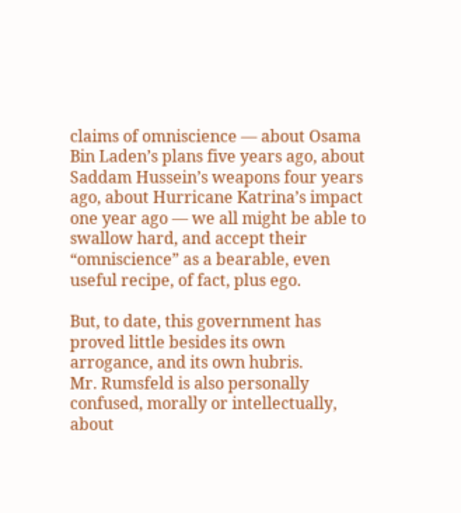claims of omniscience — about Osama Bin Laden’s plans five years ago, about Saddam Hussein’s weapons four years ago, about Hurricane Katrina’s impact one year ago — we all might be able to swallow hard, and accept their “omniscience” as a bearable, even useful recipe, of fact, plus ego.

But, to date, this government has proved little besides its own arrogance, and its own hubris.
Mr. Rumsfeld is also personally confused, morally or intellectually, about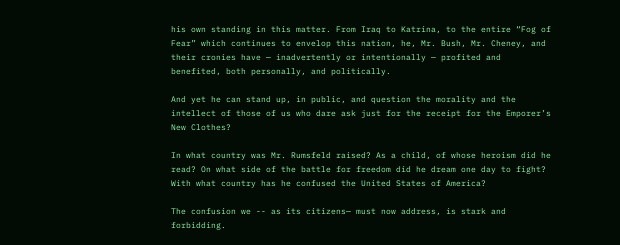his own standing in this matter. From Iraq to Katrina, to the entire “Fog of Fear” which continues to envelop this nation, he, Mr. Bush, Mr. Cheney, and their cronies have — inadvertently or intentionally — profited and benefited, both personally, and politically.

And yet he can stand up, in public, and question the morality and the intellect of those of us who dare ask just for the receipt for the Emporer’s New Clothes?

In what country was Mr. Rumsfeld raised? As a child, of whose heroism did he read? On what side of the battle for freedom did he dream one day to fight? With what country has he confused the United States of America?

The confusion we -- as its citizens— must now address, is stark and forbidding.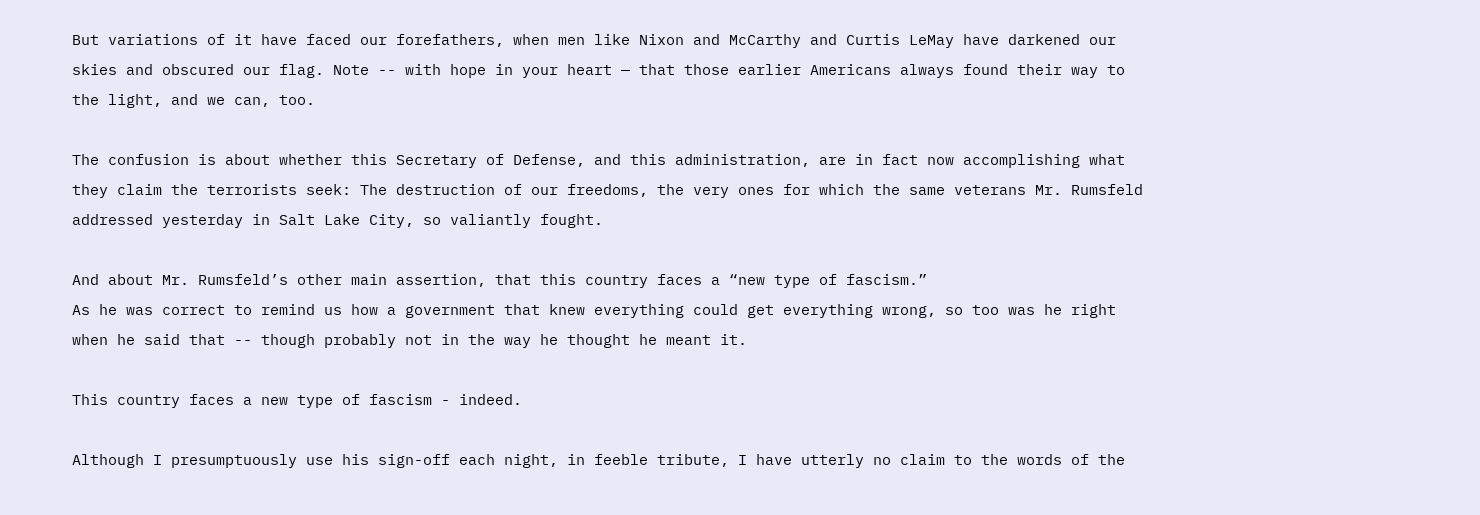But variations of it have faced our forefathers, when men like Nixon and McCarthy and Curtis LeMay have darkened our skies and obscured our flag. Note -- with hope in your heart — that those earlier Americans always found their way to the light, and we can, too.

The confusion is about whether this Secretary of Defense, and this administration, are in fact now accomplishing what they claim the terrorists seek: The destruction of our freedoms, the very ones for which the same veterans Mr. Rumsfeld addressed yesterday in Salt Lake City, so valiantly fought.

And about Mr. Rumsfeld’s other main assertion, that this country faces a “new type of fascism.”
As he was correct to remind us how a government that knew everything could get everything wrong, so too was he right when he said that -- though probably not in the way he thought he meant it.

This country faces a new type of fascism - indeed.

Although I presumptuously use his sign-off each night, in feeble tribute, I have utterly no claim to the words of the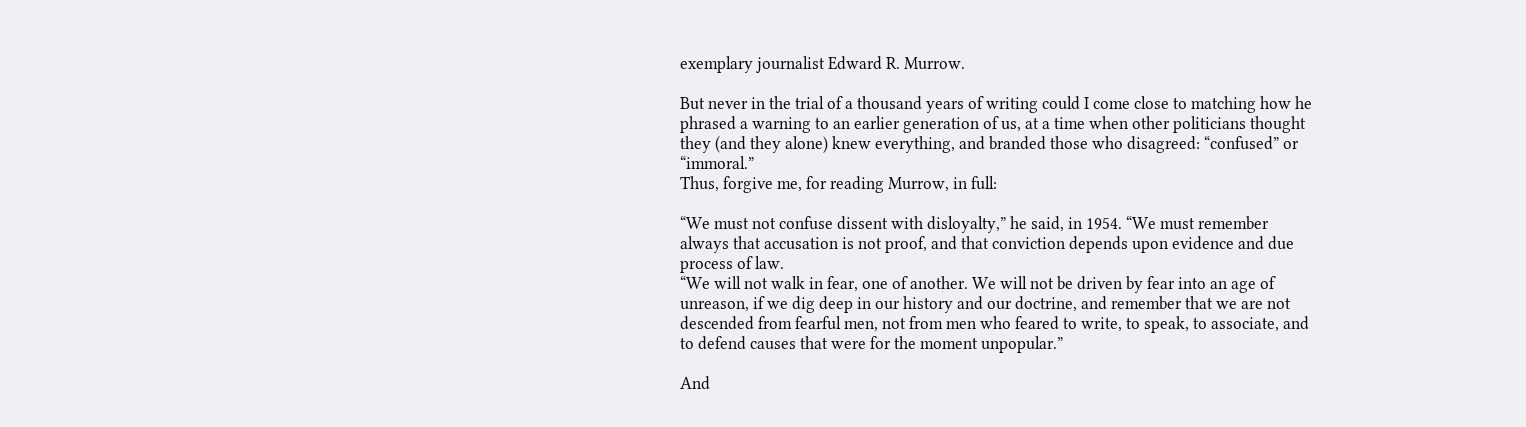exemplary journalist Edward R. Murrow.

But never in the trial of a thousand years of writing could I come close to matching how he phrased a warning to an earlier generation of us, at a time when other politicians thought they (and they alone) knew everything, and branded those who disagreed: “confused” or “immoral.”
Thus, forgive me, for reading Murrow, in full:

“We must not confuse dissent with disloyalty,” he said, in 1954. “We must remember always that accusation is not proof, and that conviction depends upon evidence and due process of law.
“We will not walk in fear, one of another. We will not be driven by fear into an age of unreason, if we dig deep in our history and our doctrine, and remember that we are not descended from fearful men, not from men who feared to write, to speak, to associate, and to defend causes that were for the moment unpopular.”

And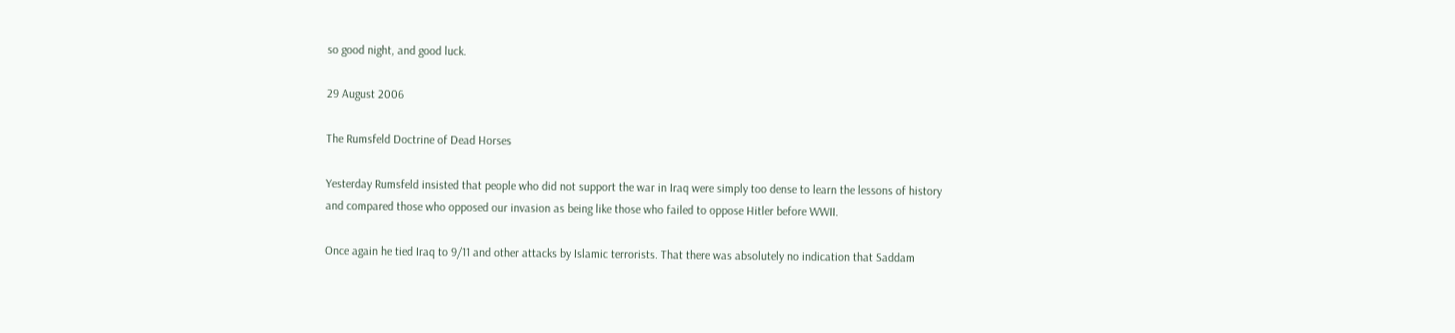so good night, and good luck.

29 August 2006

The Rumsfeld Doctrine of Dead Horses

Yesterday Rumsfeld insisted that people who did not support the war in Iraq were simply too dense to learn the lessons of history and compared those who opposed our invasion as being like those who failed to oppose Hitler before WWII.

Once again he tied Iraq to 9/11 and other attacks by Islamic terrorists. That there was absolutely no indication that Saddam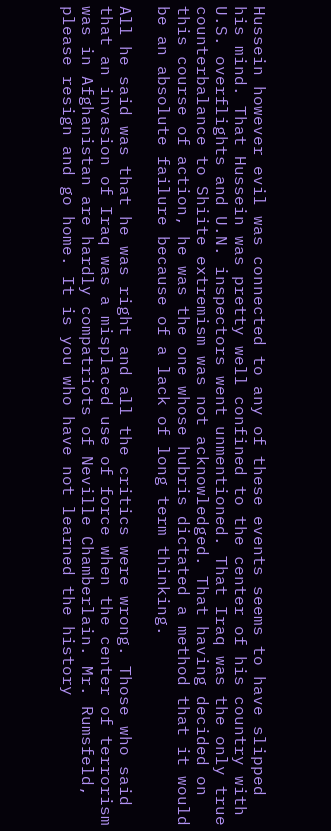Hussein however evil was connected to any of these events seems to have slipped his mind. That Hussein was pretty well confined to the center of his country with U.S. overflights and U.N. inspectors went unmentioned. That Iraq was the only true counterbalance to Shiite extremism was not acknowledged. That having decided on this course of action, he was the one whose hubris dictated a method that it would be an absolute failure because of a lack of long term thinking.

All he said was that he was right and all the critics were wrong. Those who said that an invasion of Iraq was a misplaced use of force when the center of terrorism was in Afghanistan are hardly compatriots of Neville Chamberlain. Mr. Rumsfeld, please resign and go home. It is you who have not learned the history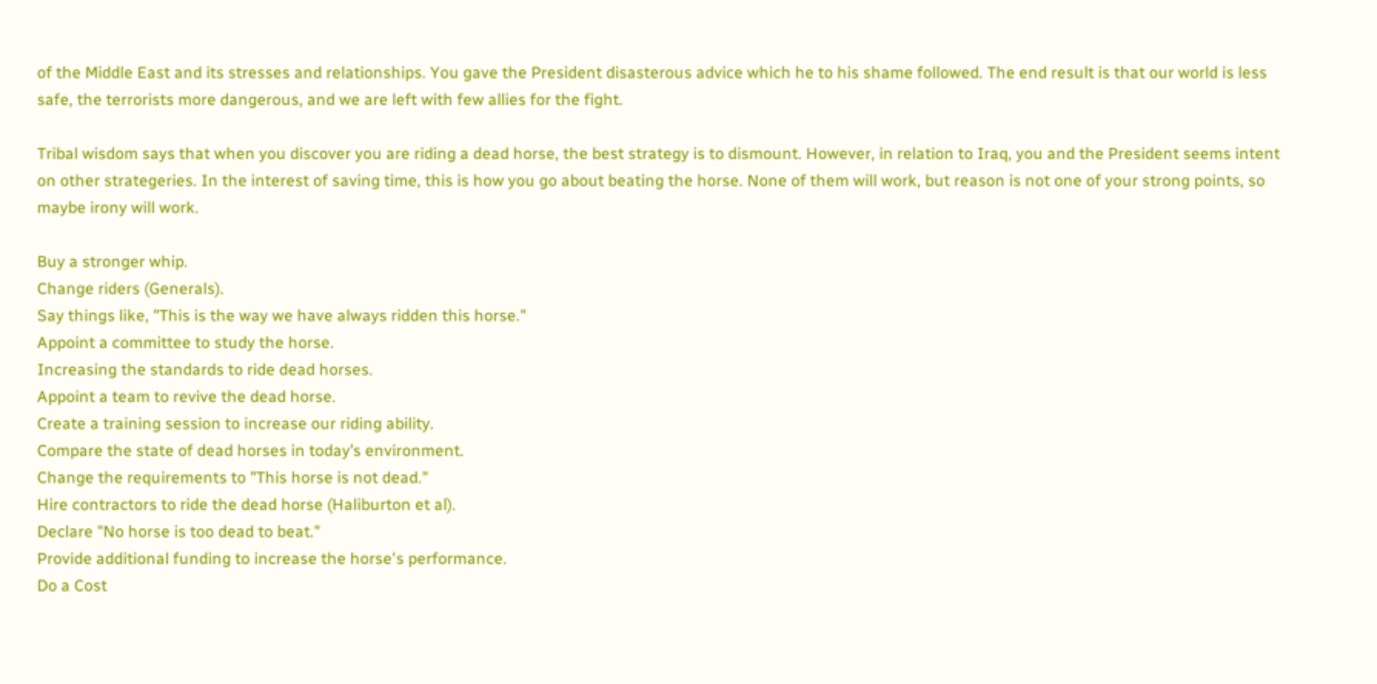of the Middle East and its stresses and relationships. You gave the President disasterous advice which he to his shame followed. The end result is that our world is less safe, the terrorists more dangerous, and we are left with few allies for the fight.

Tribal wisdom says that when you discover you are riding a dead horse, the best strategy is to dismount. However, in relation to Iraq, you and the President seems intent on other strategeries. In the interest of saving time, this is how you go about beating the horse. None of them will work, but reason is not one of your strong points, so maybe irony will work.

Buy a stronger whip.
Change riders (Generals).
Say things like, "This is the way we have always ridden this horse."
Appoint a committee to study the horse.
Increasing the standards to ride dead horses.
Appoint a team to revive the dead horse.
Create a training session to increase our riding ability.
Compare the state of dead horses in today’s environment.
Change the requirements to "This horse is not dead."
Hire contractors to ride the dead horse (Haliburton et al).
Declare "No horse is too dead to beat."
Provide additional funding to increase the horse's performance.
Do a Cost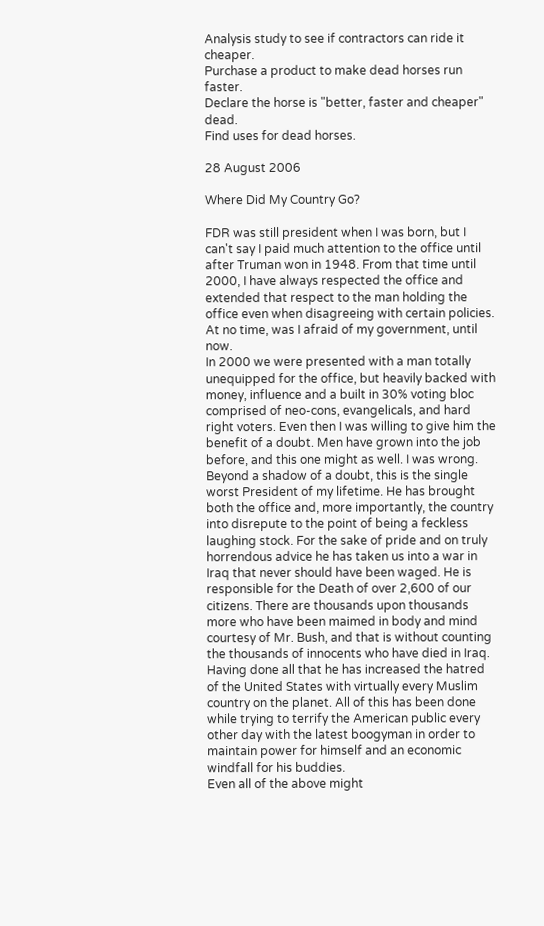Analysis study to see if contractors can ride it cheaper.
Purchase a product to make dead horses run faster.
Declare the horse is "better, faster and cheaper" dead.
Find uses for dead horses.

28 August 2006

Where Did My Country Go?

FDR was still president when I was born, but I can't say I paid much attention to the office until after Truman won in 1948. From that time until 2000, I have always respected the office and extended that respect to the man holding the office even when disagreeing with certain policies. At no time, was I afraid of my government, until now.
In 2000 we were presented with a man totally unequipped for the office, but heavily backed with money, influence and a built in 30% voting bloc comprised of neo-cons, evangelicals, and hard right voters. Even then I was willing to give him the benefit of a doubt. Men have grown into the job before, and this one might as well. I was wrong.
Beyond a shadow of a doubt, this is the single worst President of my lifetime. He has brought both the office and, more importantly, the country into disrepute to the point of being a feckless laughing stock. For the sake of pride and on truly horrendous advice he has taken us into a war in Iraq that never should have been waged. He is responsible for the Death of over 2,600 of our citizens. There are thousands upon thousands more who have been maimed in body and mind courtesy of Mr. Bush, and that is without counting the thousands of innocents who have died in Iraq. Having done all that he has increased the hatred of the United States with virtually every Muslim country on the planet. All of this has been done while trying to terrify the American public every other day with the latest boogyman in order to maintain power for himself and an economic windfall for his buddies.
Even all of the above might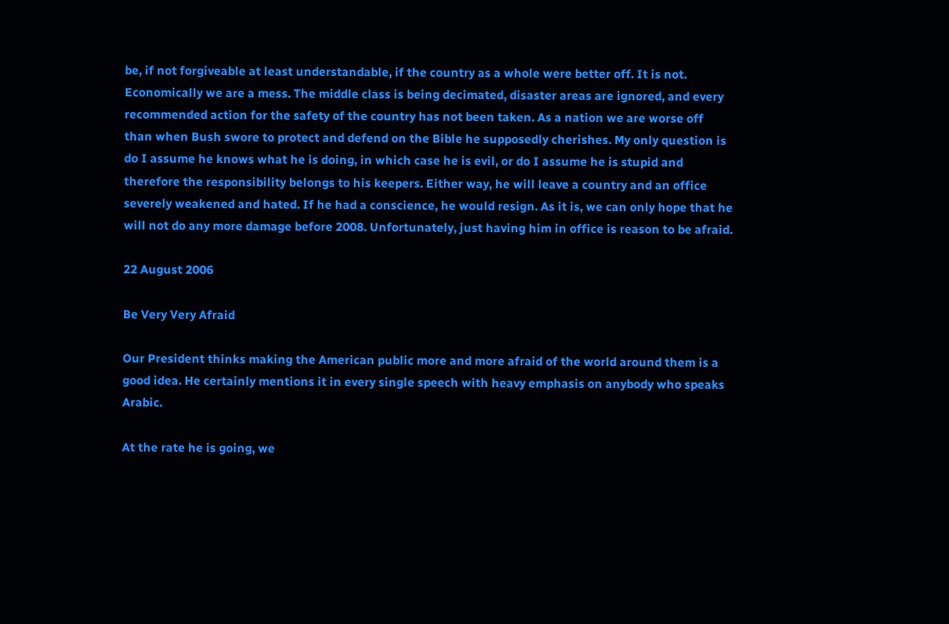be, if not forgiveable at least understandable, if the country as a whole were better off. It is not. Economically we are a mess. The middle class is being decimated, disaster areas are ignored, and every recommended action for the safety of the country has not been taken. As a nation we are worse off than when Bush swore to protect and defend on the Bible he supposedly cherishes. My only question is do I assume he knows what he is doing, in which case he is evil, or do I assume he is stupid and therefore the responsibility belongs to his keepers. Either way, he will leave a country and an office severely weakened and hated. If he had a conscience, he would resign. As it is, we can only hope that he will not do any more damage before 2008. Unfortunately, just having him in office is reason to be afraid.

22 August 2006

Be Very Very Afraid

Our President thinks making the American public more and more afraid of the world around them is a good idea. He certainly mentions it in every single speech with heavy emphasis on anybody who speaks Arabic.

At the rate he is going, we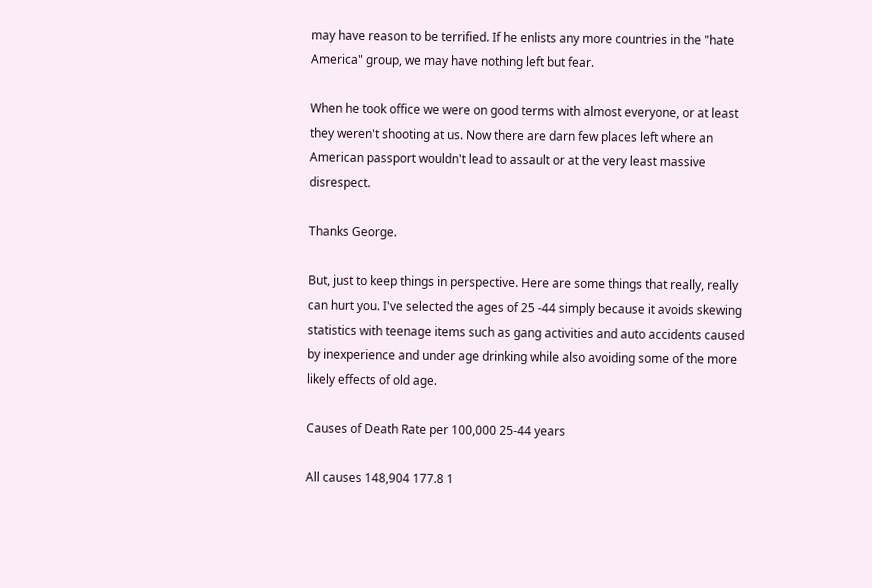may have reason to be terrified. If he enlists any more countries in the "hate America" group, we may have nothing left but fear.

When he took office we were on good terms with almost everyone, or at least they weren't shooting at us. Now there are darn few places left where an American passport wouldn't lead to assault or at the very least massive disrespect.

Thanks George.

But, just to keep things in perspective. Here are some things that really, really can hurt you. I've selected the ages of 25 -44 simply because it avoids skewing statistics with teenage items such as gang activities and auto accidents caused by inexperience and under age drinking while also avoiding some of the more likely effects of old age.

Causes of Death Rate per 100,000 25-44 years

All causes 148,904 177.8 1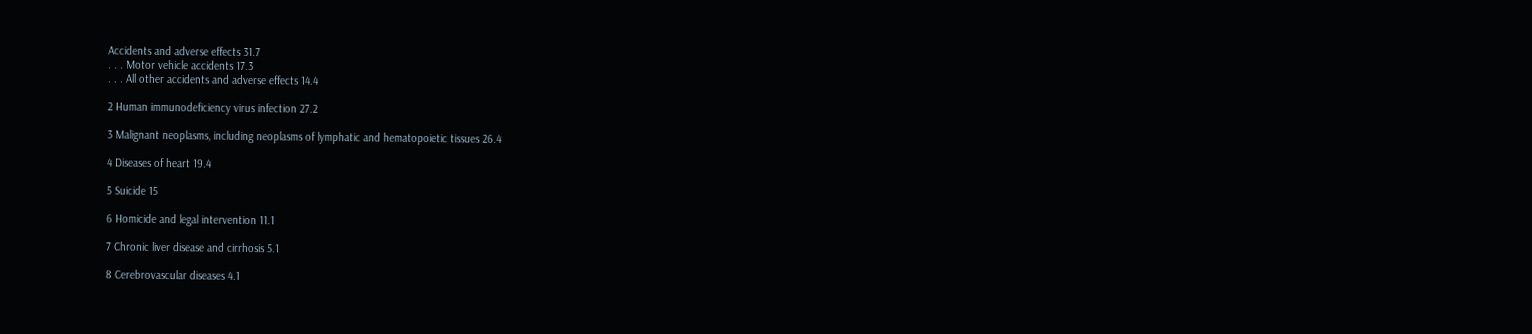Accidents and adverse effects 31.7
. . . Motor vehicle accidents 17.3
. . . All other accidents and adverse effects 14.4

2 Human immunodeficiency virus infection 27.2

3 Malignant neoplasms, including neoplasms of lymphatic and hematopoietic tissues 26.4

4 Diseases of heart 19.4

5 Suicide 15

6 Homicide and legal intervention 11.1

7 Chronic liver disease and cirrhosis 5.1

8 Cerebrovascular diseases 4.1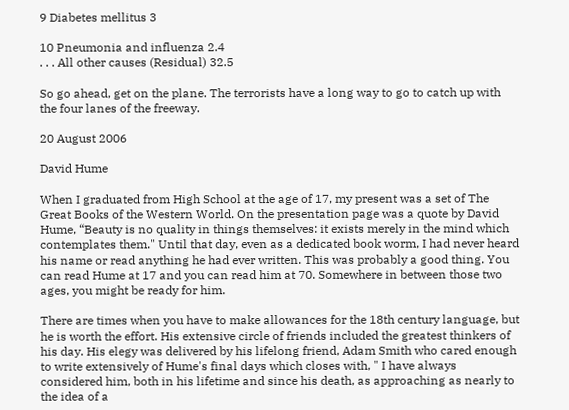9 Diabetes mellitus 3

10 Pneumonia and influenza 2.4
. . . All other causes (Residual) 32.5

So go ahead, get on the plane. The terrorists have a long way to go to catch up with the four lanes of the freeway.

20 August 2006

David Hume

When I graduated from High School at the age of 17, my present was a set of The Great Books of the Western World. On the presentation page was a quote by David Hume, “Beauty is no quality in things themselves: it exists merely in the mind which contemplates them." Until that day, even as a dedicated book worm, I had never heard his name or read anything he had ever written. This was probably a good thing. You can read Hume at 17 and you can read him at 70. Somewhere in between those two ages, you might be ready for him.

There are times when you have to make allowances for the 18th century language, but he is worth the effort. His extensive circle of friends included the greatest thinkers of his day. His elegy was delivered by his lifelong friend, Adam Smith who cared enough to write extensively of Hume's final days which closes with, " I have always considered him, both in his lifetime and since his death, as approaching as nearly to the idea of a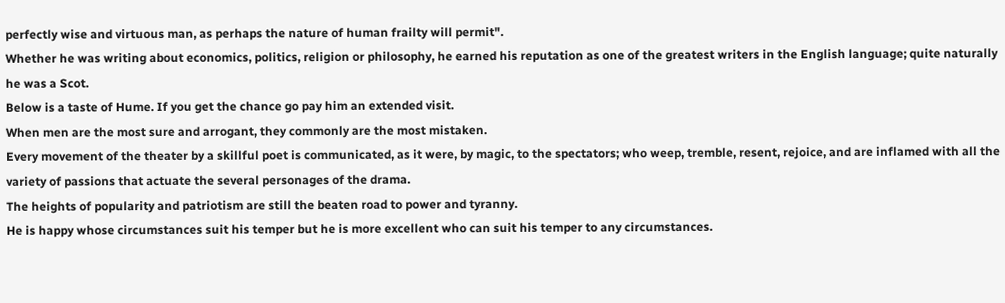perfectly wise and virtuous man, as perhaps the nature of human frailty will permit".
Whether he was writing about economics, politics, religion or philosophy, he earned his reputation as one of the greatest writers in the English language; quite naturally he was a Scot.
Below is a taste of Hume. If you get the chance go pay him an extended visit.
When men are the most sure and arrogant, they commonly are the most mistaken.
Every movement of the theater by a skillful poet is communicated, as it were, by magic, to the spectators; who weep, tremble, resent, rejoice, and are inflamed with all the variety of passions that actuate the several personages of the drama.
The heights of popularity and patriotism are still the beaten road to power and tyranny.
He is happy whose circumstances suit his temper but he is more excellent who can suit his temper to any circumstances.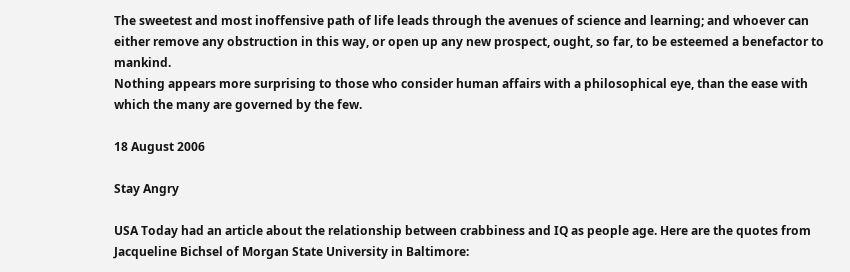The sweetest and most inoffensive path of life leads through the avenues of science and learning; and whoever can either remove any obstruction in this way, or open up any new prospect, ought, so far, to be esteemed a benefactor to mankind.
Nothing appears more surprising to those who consider human affairs with a philosophical eye, than the ease with which the many are governed by the few.

18 August 2006

Stay Angry

USA Today had an article about the relationship between crabbiness and IQ as people age. Here are the quotes from Jacqueline Bichsel of Morgan State University in Baltimore: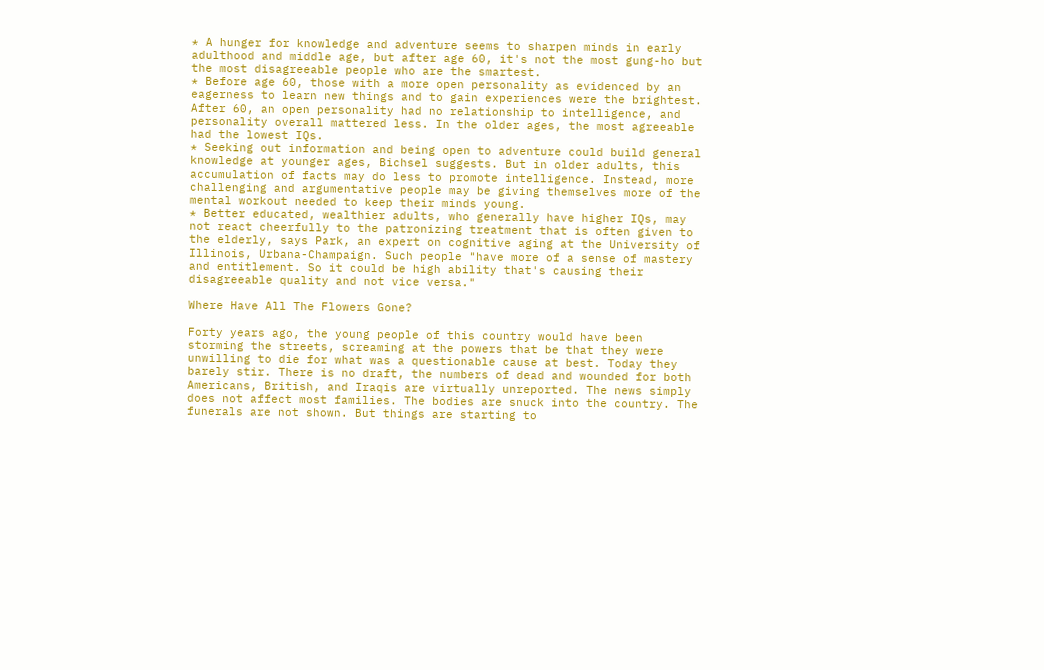* A hunger for knowledge and adventure seems to sharpen minds in early adulthood and middle age, but after age 60, it's not the most gung-ho but the most disagreeable people who are the smartest.
* Before age 60, those with a more open personality as evidenced by an eagerness to learn new things and to gain experiences were the brightest. After 60, an open personality had no relationship to intelligence, and personality overall mattered less. In the older ages, the most agreeable had the lowest IQs.
* Seeking out information and being open to adventure could build general knowledge at younger ages, Bichsel suggests. But in older adults, this accumulation of facts may do less to promote intelligence. Instead, more challenging and argumentative people may be giving themselves more of the mental workout needed to keep their minds young.
* Better educated, wealthier adults, who generally have higher IQs, may not react cheerfully to the patronizing treatment that is often given to the elderly, says Park, an expert on cognitive aging at the University of Illinois, Urbana-Champaign. Such people "have more of a sense of mastery and entitlement. So it could be high ability that's causing their disagreeable quality and not vice versa."

Where Have All The Flowers Gone?

Forty years ago, the young people of this country would have been storming the streets, screaming at the powers that be that they were unwilling to die for what was a questionable cause at best. Today they barely stir. There is no draft, the numbers of dead and wounded for both Americans, British, and Iraqis are virtually unreported. The news simply does not affect most families. The bodies are snuck into the country. The funerals are not shown. But things are starting to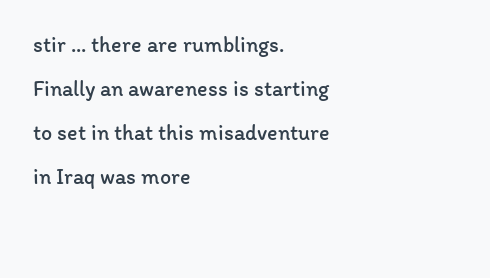stir ... there are rumblings. Finally an awareness is starting to set in that this misadventure in Iraq was more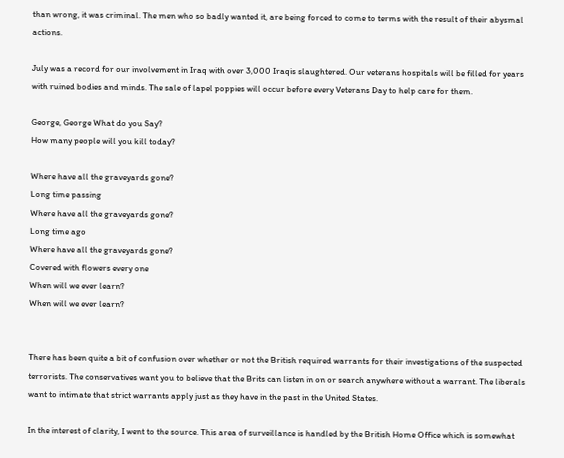than wrong, it was criminal. The men who so badly wanted it, are being forced to come to terms with the result of their abysmal actions.

July was a record for our involvement in Iraq with over 3,000 Iraqis slaughtered. Our veterans hospitals will be filled for years with ruined bodies and minds. The sale of lapel poppies will occur before every Veterans Day to help care for them.

George, George What do you Say?
How many people will you kill today?

Where have all the graveyards gone?
Long time passing
Where have all the graveyards gone?
Long time ago
Where have all the graveyards gone?
Covered with flowers every one
When will we ever learn?
When will we ever learn?


There has been quite a bit of confusion over whether or not the British required warrants for their investigations of the suspected terrorists. The conservatives want you to believe that the Brits can listen in on or search anywhere without a warrant. The liberals want to intimate that strict warrants apply just as they have in the past in the United States.

In the interest of clarity, I went to the source. This area of surveillance is handled by the British Home Office which is somewhat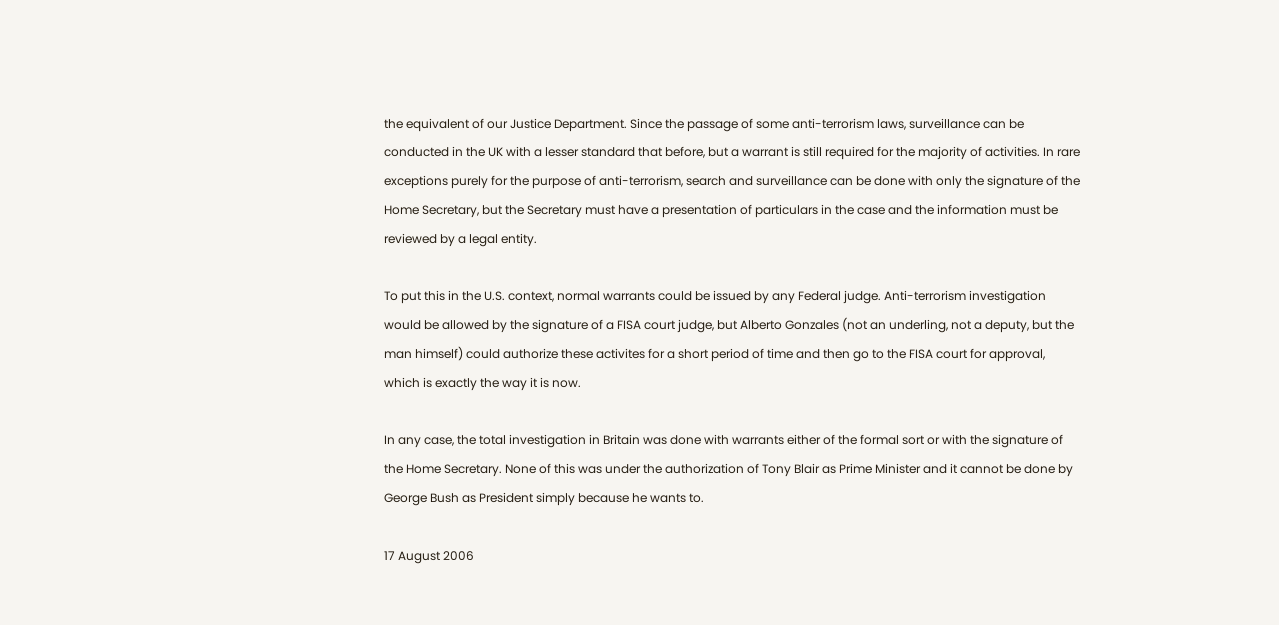the equivalent of our Justice Department. Since the passage of some anti-terrorism laws, surveillance can be conducted in the UK with a lesser standard that before, but a warrant is still required for the majority of activities. In rare exceptions purely for the purpose of anti-terrorism, search and surveillance can be done with only the signature of the Home Secretary, but the Secretary must have a presentation of particulars in the case and the information must be reviewed by a legal entity.

To put this in the U.S. context, normal warrants could be issued by any Federal judge. Anti-terrorism investigation would be allowed by the signature of a FISA court judge, but Alberto Gonzales (not an underling, not a deputy, but the man himself) could authorize these activites for a short period of time and then go to the FISA court for approval, which is exactly the way it is now.

In any case, the total investigation in Britain was done with warrants either of the formal sort or with the signature of the Home Secretary. None of this was under the authorization of Tony Blair as Prime Minister and it cannot be done by George Bush as President simply because he wants to.

17 August 2006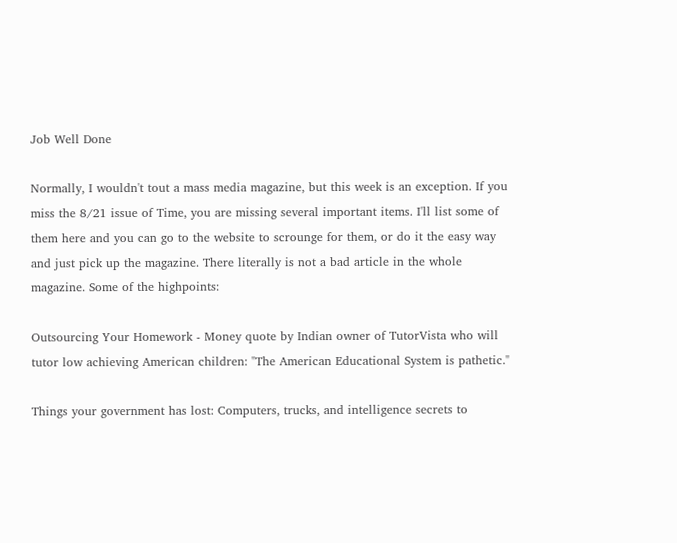Job Well Done

Normally, I wouldn't tout a mass media magazine, but this week is an exception. If you miss the 8/21 issue of Time, you are missing several important items. I'll list some of them here and you can go to the website to scrounge for them, or do it the easy way and just pick up the magazine. There literally is not a bad article in the whole magazine. Some of the highpoints:

Outsourcing Your Homework - Money quote by Indian owner of TutorVista who will tutor low achieving American children: "The American Educational System is pathetic."

Things your government has lost: Computers, trucks, and intelligence secrets to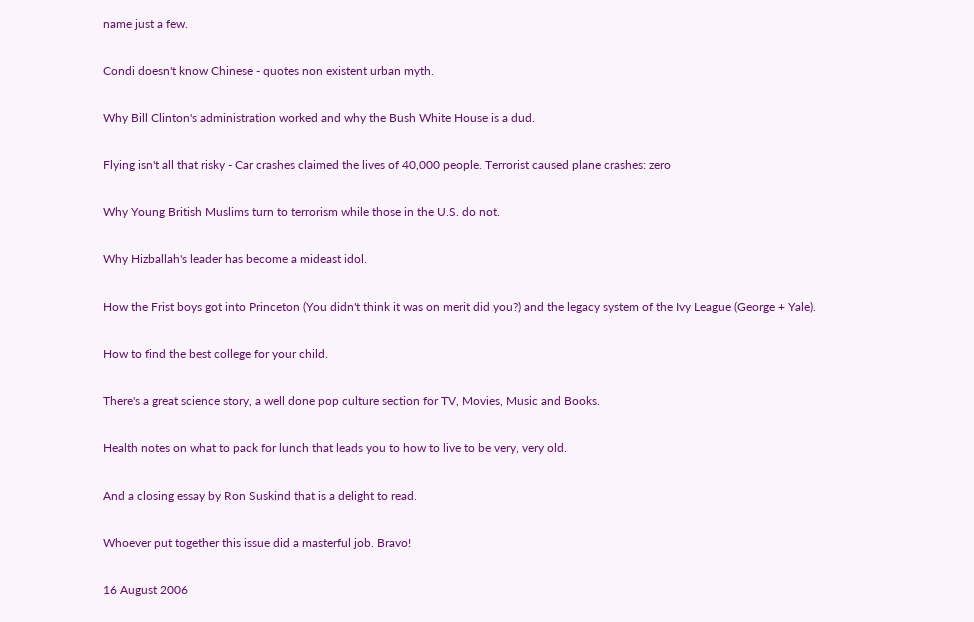name just a few.

Condi doesn't know Chinese - quotes non existent urban myth.

Why Bill Clinton's administration worked and why the Bush White House is a dud.

Flying isn't all that risky - Car crashes claimed the lives of 40,000 people. Terrorist caused plane crashes: zero

Why Young British Muslims turn to terrorism while those in the U.S. do not.

Why Hizballah's leader has become a mideast idol.

How the Frist boys got into Princeton (You didn't think it was on merit did you?) and the legacy system of the Ivy League (George + Yale).

How to find the best college for your child.

There's a great science story, a well done pop culture section for TV, Movies, Music and Books.

Health notes on what to pack for lunch that leads you to how to live to be very, very old.

And a closing essay by Ron Suskind that is a delight to read.

Whoever put together this issue did a masterful job. Bravo!

16 August 2006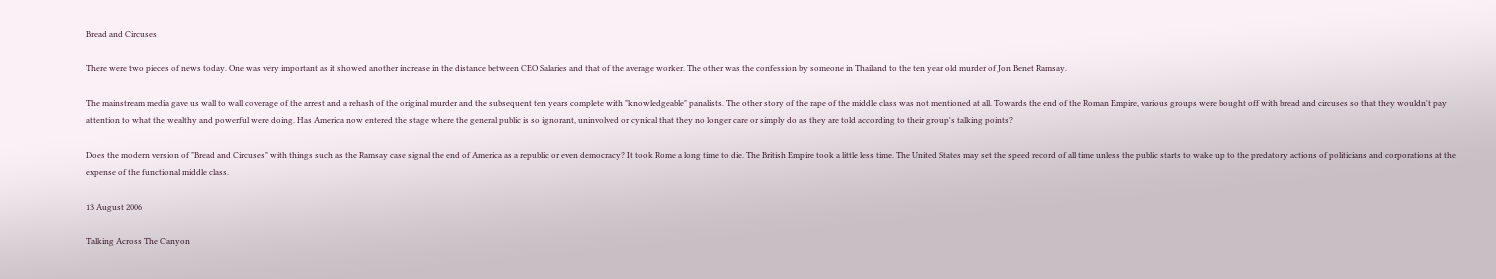Bread and Circuses

There were two pieces of news today. One was very important as it showed another increase in the distance between CEO Salaries and that of the average worker. The other was the confession by someone in Thailand to the ten year old murder of Jon Benet Ramsay.

The mainstream media gave us wall to wall coverage of the arrest and a rehash of the original murder and the subsequent ten years complete with "knowledgeable" panalists. The other story of the rape of the middle class was not mentioned at all. Towards the end of the Roman Empire, various groups were bought off with bread and circuses so that they wouldn't pay attention to what the wealthy and powerful were doing. Has America now entered the stage where the general public is so ignorant, uninvolved or cynical that they no longer care or simply do as they are told according to their group's talking points?

Does the modern version of "Bread and Circuses" with things such as the Ramsay case signal the end of America as a republic or even democracy? It took Rome a long time to die. The British Empire took a little less time. The United States may set the speed record of all time unless the public starts to wake up to the predatory actions of politicians and corporations at the expense of the functional middle class.

13 August 2006

Talking Across The Canyon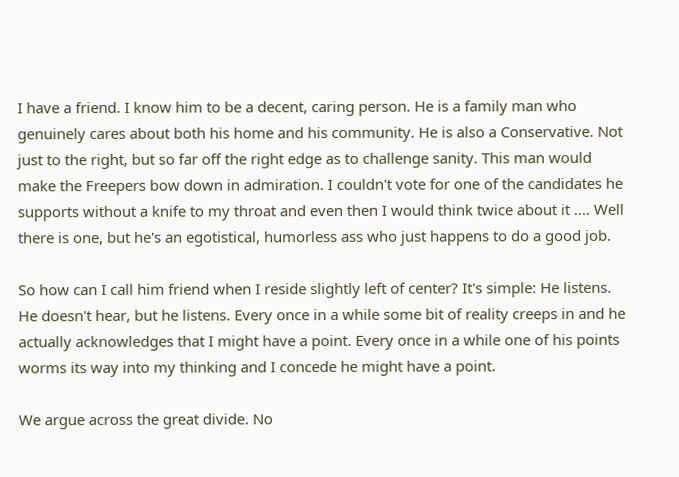I have a friend. I know him to be a decent, caring person. He is a family man who genuinely cares about both his home and his community. He is also a Conservative. Not just to the right, but so far off the right edge as to challenge sanity. This man would make the Freepers bow down in admiration. I couldn't vote for one of the candidates he supports without a knife to my throat and even then I would think twice about it .... Well there is one, but he's an egotistical, humorless ass who just happens to do a good job.

So how can I call him friend when I reside slightly left of center? It's simple: He listens. He doesn't hear, but he listens. Every once in a while some bit of reality creeps in and he actually acknowledges that I might have a point. Every once in a while one of his points worms its way into my thinking and I concede he might have a point.

We argue across the great divide. No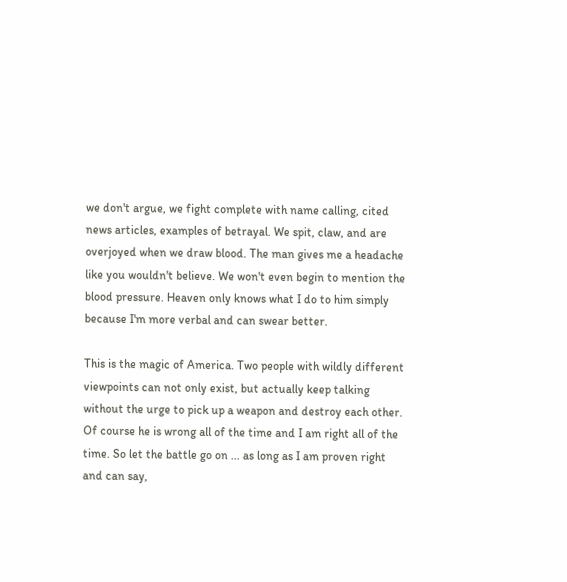we don't argue, we fight complete with name calling, cited news articles, examples of betrayal. We spit, claw, and are overjoyed when we draw blood. The man gives me a headache like you wouldn't believe. We won't even begin to mention the blood pressure. Heaven only knows what I do to him simply because I'm more verbal and can swear better.

This is the magic of America. Two people with wildly different viewpoints can not only exist, but actually keep talking without the urge to pick up a weapon and destroy each other. Of course he is wrong all of the time and I am right all of the time. So let the battle go on ... as long as I am proven right and can say,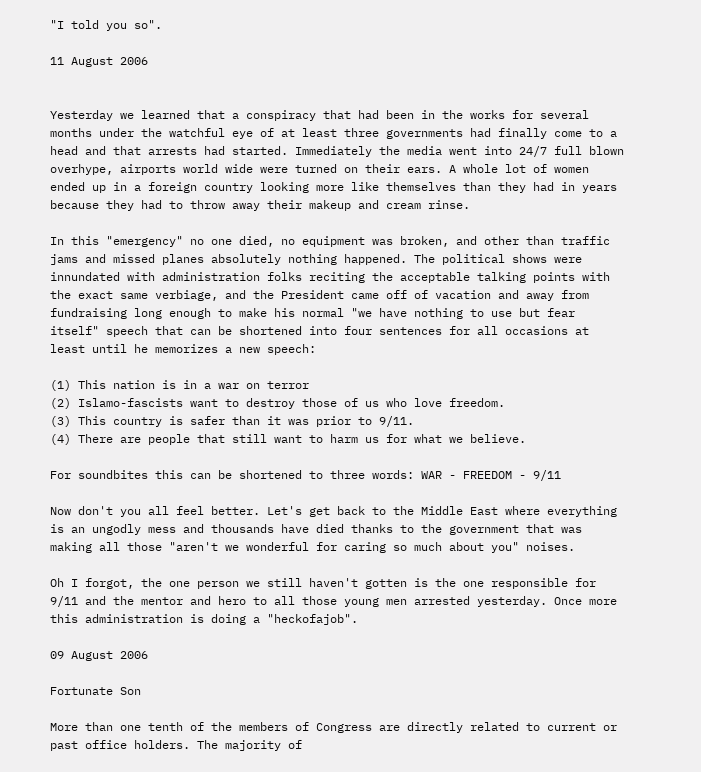"I told you so".

11 August 2006


Yesterday we learned that a conspiracy that had been in the works for several months under the watchful eye of at least three governments had finally come to a head and that arrests had started. Immediately the media went into 24/7 full blown overhype, airports world wide were turned on their ears. A whole lot of women ended up in a foreign country looking more like themselves than they had in years because they had to throw away their makeup and cream rinse.

In this "emergency" no one died, no equipment was broken, and other than traffic jams and missed planes absolutely nothing happened. The political shows were innundated with administration folks reciting the acceptable talking points with the exact same verbiage, and the President came off of vacation and away from fundraising long enough to make his normal "we have nothing to use but fear itself" speech that can be shortened into four sentences for all occasions at least until he memorizes a new speech:

(1) This nation is in a war on terror
(2) Islamo-fascists want to destroy those of us who love freedom.
(3) This country is safer than it was prior to 9/11.
(4) There are people that still want to harm us for what we believe.

For soundbites this can be shortened to three words: WAR - FREEDOM - 9/11

Now don't you all feel better. Let's get back to the Middle East where everything is an ungodly mess and thousands have died thanks to the government that was making all those "aren't we wonderful for caring so much about you" noises.

Oh I forgot, the one person we still haven't gotten is the one responsible for 9/11 and the mentor and hero to all those young men arrested yesterday. Once more this administration is doing a "heckofajob".

09 August 2006

Fortunate Son

More than one tenth of the members of Congress are directly related to current or past office holders. The majority of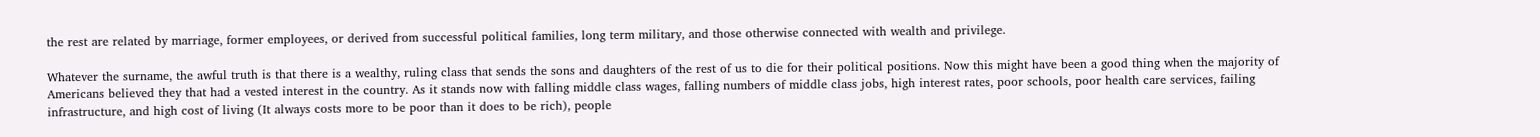the rest are related by marriage, former employees, or derived from successful political families, long term military, and those otherwise connected with wealth and privilege.

Whatever the surname, the awful truth is that there is a wealthy, ruling class that sends the sons and daughters of the rest of us to die for their political positions. Now this might have been a good thing when the majority of Americans believed they that had a vested interest in the country. As it stands now with falling middle class wages, falling numbers of middle class jobs, high interest rates, poor schools, poor health care services, failing infrastructure, and high cost of living (It always costs more to be poor than it does to be rich), people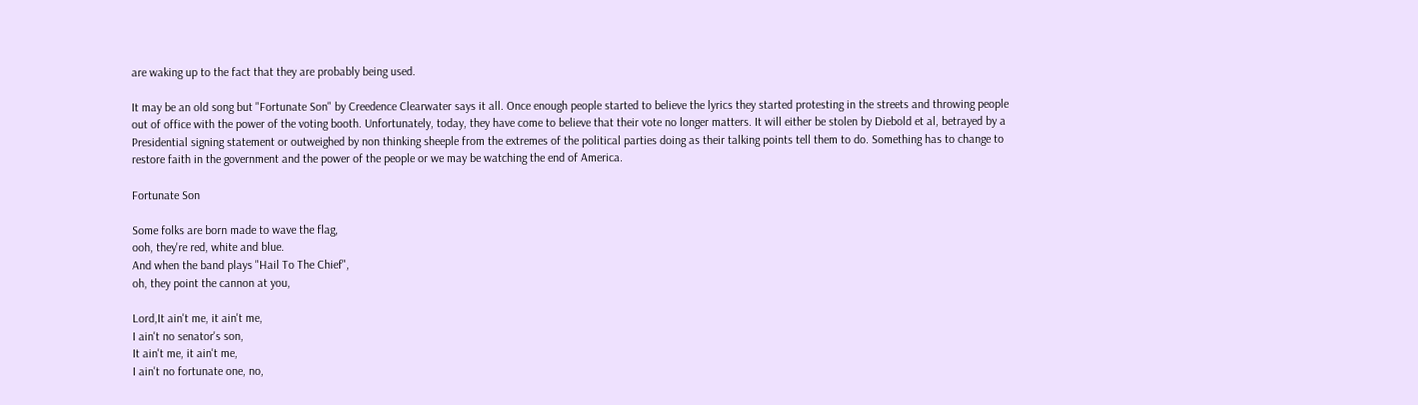are waking up to the fact that they are probably being used.

It may be an old song but "Fortunate Son" by Creedence Clearwater says it all. Once enough people started to believe the lyrics they started protesting in the streets and throwing people out of office with the power of the voting booth. Unfortunately, today, they have come to believe that their vote no longer matters. It will either be stolen by Diebold et al, betrayed by a Presidential signing statement or outweighed by non thinking sheeple from the extremes of the political parties doing as their talking points tell them to do. Something has to change to restore faith in the government and the power of the people or we may be watching the end of America.

Fortunate Son

Some folks are born made to wave the flag,
ooh, they're red, white and blue.
And when the band plays "Hail To The Chief",
oh, they point the cannon at you,

Lord,It ain't me, it ain't me,
I ain't no senator's son,
It ain't me, it ain't me,
I ain't no fortunate one, no,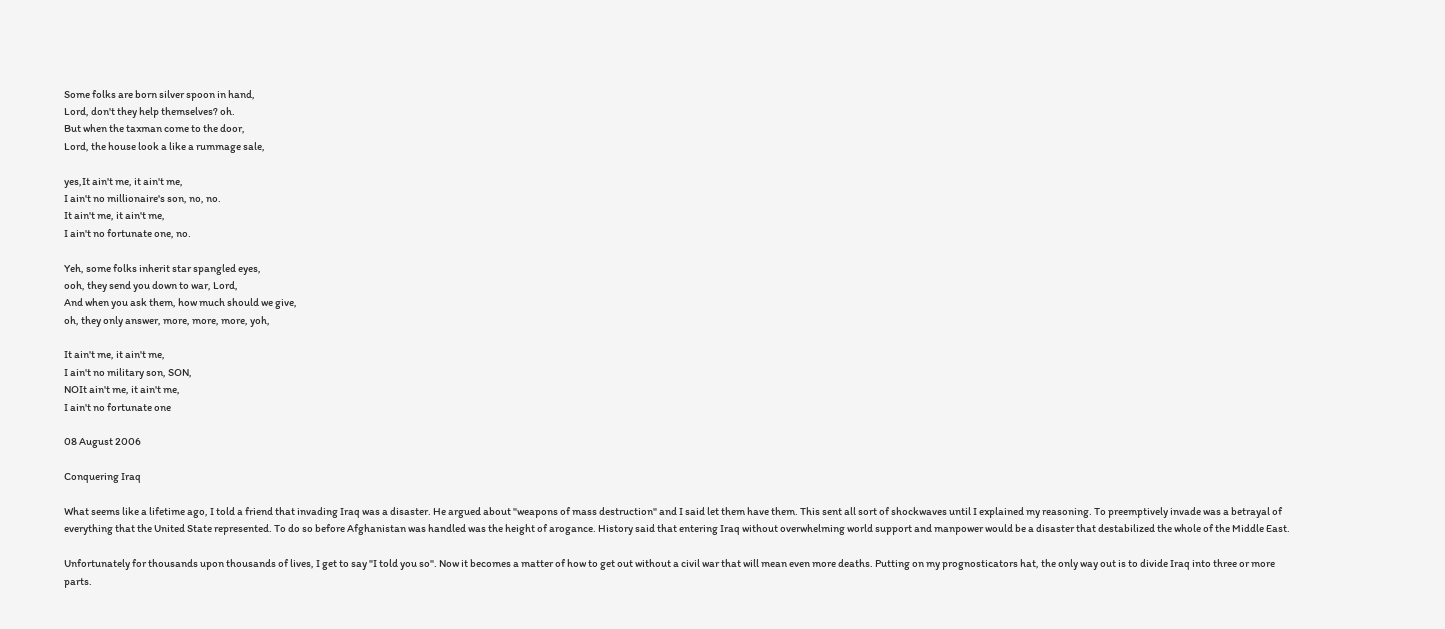Some folks are born silver spoon in hand,
Lord, don't they help themselves? oh.
But when the taxman come to the door,
Lord, the house look a like a rummage sale,

yes,It ain't me, it ain't me,
I ain't no millionaire's son, no, no.
It ain't me, it ain't me,
I ain't no fortunate one, no.

Yeh, some folks inherit star spangled eyes,
ooh, they send you down to war, Lord,
And when you ask them, how much should we give,
oh, they only answer, more, more, more, yoh,

It ain't me, it ain't me,
I ain't no military son, SON,
NOIt ain't me, it ain't me,
I ain't no fortunate one

08 August 2006

Conquering Iraq

What seems like a lifetime ago, I told a friend that invading Iraq was a disaster. He argued about "weapons of mass destruction" and I said let them have them. This sent all sort of shockwaves until I explained my reasoning. To preemptively invade was a betrayal of everything that the United State represented. To do so before Afghanistan was handled was the height of arogance. History said that entering Iraq without overwhelming world support and manpower would be a disaster that destabilized the whole of the Middle East.

Unfortunately for thousands upon thousands of lives, I get to say "I told you so". Now it becomes a matter of how to get out without a civil war that will mean even more deaths. Putting on my prognosticators hat, the only way out is to divide Iraq into three or more parts.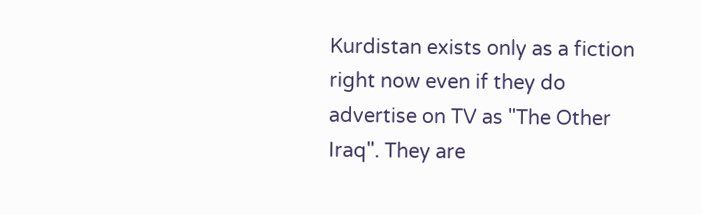Kurdistan exists only as a fiction right now even if they do advertise on TV as "The Other Iraq". They are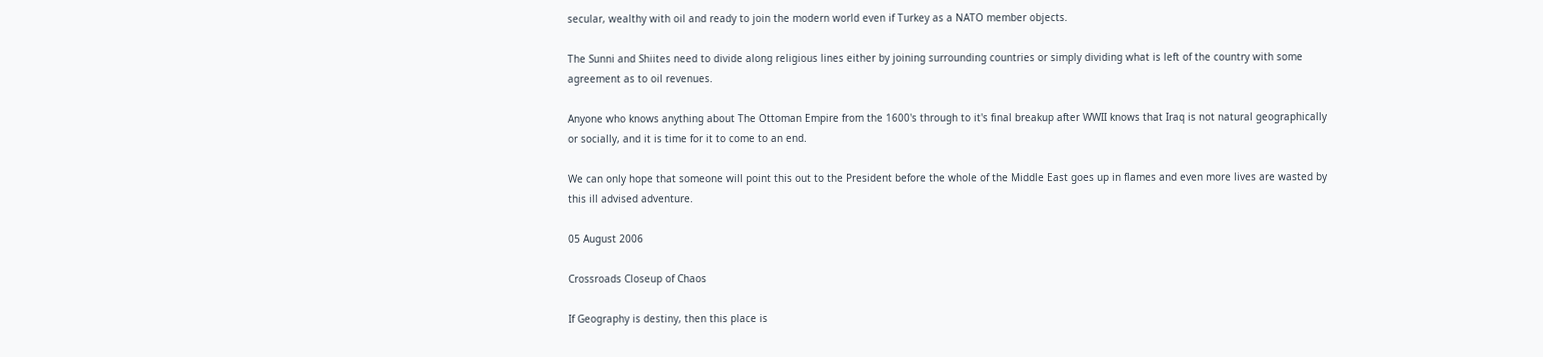secular, wealthy with oil and ready to join the modern world even if Turkey as a NATO member objects.

The Sunni and Shiites need to divide along religious lines either by joining surrounding countries or simply dividing what is left of the country with some agreement as to oil revenues.

Anyone who knows anything about The Ottoman Empire from the 1600's through to it's final breakup after WWII knows that Iraq is not natural geographically or socially, and it is time for it to come to an end.

We can only hope that someone will point this out to the President before the whole of the Middle East goes up in flames and even more lives are wasted by this ill advised adventure.

05 August 2006

Crossroads Closeup of Chaos

If Geography is destiny, then this place is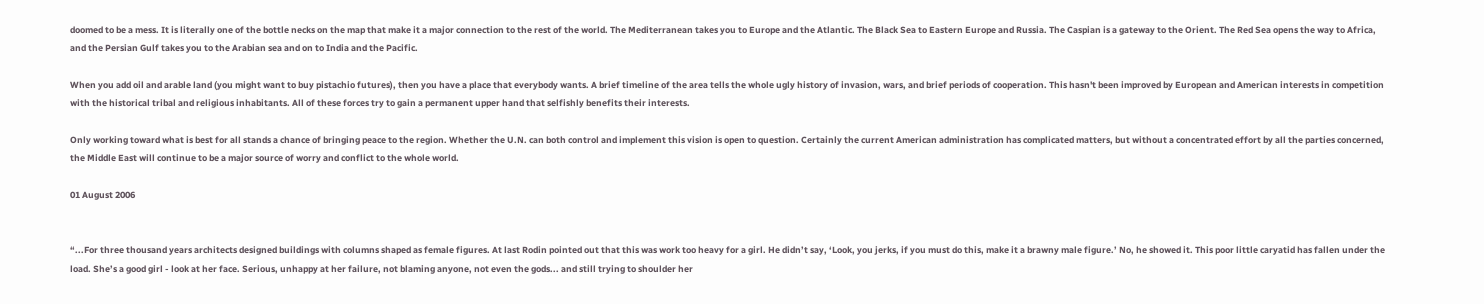doomed to be a mess. It is literally one of the bottle necks on the map that make it a major connection to the rest of the world. The Mediterranean takes you to Europe and the Atlantic. The Black Sea to Eastern Europe and Russia. The Caspian is a gateway to the Orient. The Red Sea opens the way to Africa, and the Persian Gulf takes you to the Arabian sea and on to India and the Pacific.

When you add oil and arable land (you might want to buy pistachio futures), then you have a place that everybody wants. A brief timeline of the area tells the whole ugly history of invasion, wars, and brief periods of cooperation. This hasn't been improved by European and American interests in competition with the historical tribal and religious inhabitants. All of these forces try to gain a permanent upper hand that selfishly benefits their interests.

Only working toward what is best for all stands a chance of bringing peace to the region. Whether the U.N. can both control and implement this vision is open to question. Certainly the current American administration has complicated matters, but without a concentrated effort by all the parties concerned, the Middle East will continue to be a major source of worry and conflict to the whole world.

01 August 2006


“...For three thousand years architects designed buildings with columns shaped as female figures. At last Rodin pointed out that this was work too heavy for a girl. He didn’t say, ‘Look, you jerks, if you must do this, make it a brawny male figure.’ No, he showed it. This poor little caryatid has fallen under the load. She’s a good girl - look at her face. Serious, unhappy at her failure, not blaming anyone, not even the gods... and still trying to shoulder her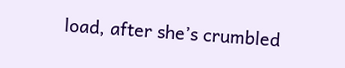load, after she’s crumbled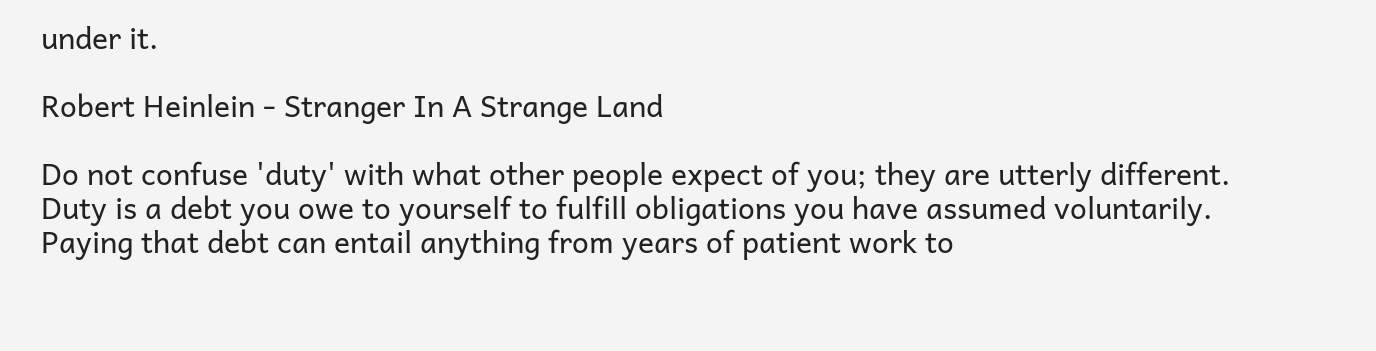under it.

Robert Heinlein - Stranger In A Strange Land

Do not confuse 'duty' with what other people expect of you; they are utterly different. Duty is a debt you owe to yourself to fulfill obligations you have assumed voluntarily. Paying that debt can entail anything from years of patient work to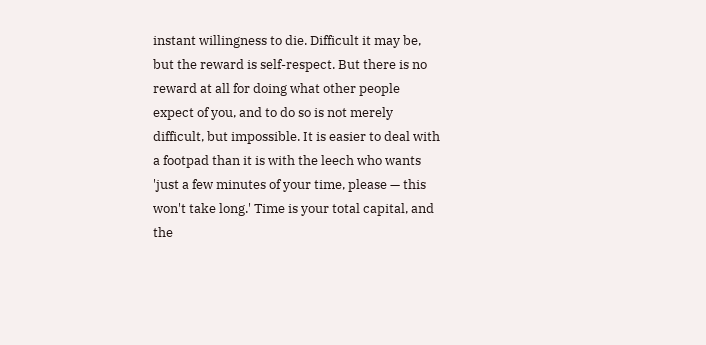instant willingness to die. Difficult it may be, but the reward is self-respect. But there is no reward at all for doing what other people expect of you, and to do so is not merely difficult, but impossible. It is easier to deal with a footpad than it is with the leech who wants 'just a few minutes of your time, please — this won't take long.' Time is your total capital, and the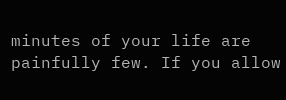minutes of your life are painfully few. If you allow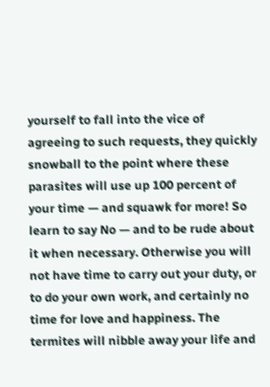yourself to fall into the vice of agreeing to such requests, they quickly snowball to the point where these parasites will use up 100 percent of your time — and squawk for more! So learn to say No — and to be rude about it when necessary. Otherwise you will not have time to carry out your duty, or to do your own work, and certainly no time for love and happiness. The termites will nibble away your life and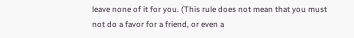leave none of it for you. (This rule does not mean that you must not do a favor for a friend, or even a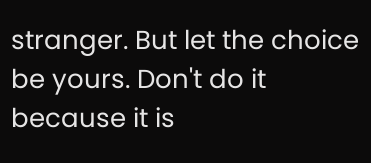stranger. But let the choice be yours. Don't do it because it is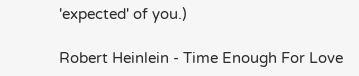'expected' of you.)

Robert Heinlein - Time Enough For Love